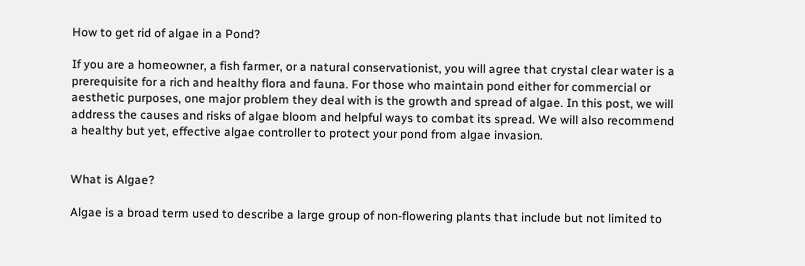How to get rid of algae in a Pond?

If you are a homeowner, a fish farmer, or a natural conservationist, you will agree that crystal clear water is a prerequisite for a rich and healthy flora and fauna. For those who maintain pond either for commercial or aesthetic purposes, one major problem they deal with is the growth and spread of algae. In this post, we will address the causes and risks of algae bloom and helpful ways to combat its spread. We will also recommend a healthy but yet, effective algae controller to protect your pond from algae invasion.


What is Algae?

Algae is a broad term used to describe a large group of non-flowering plants that include but not limited to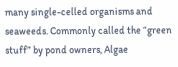many single-celled organisms and seaweeds. Commonly called the “green stuff” by pond owners, Algae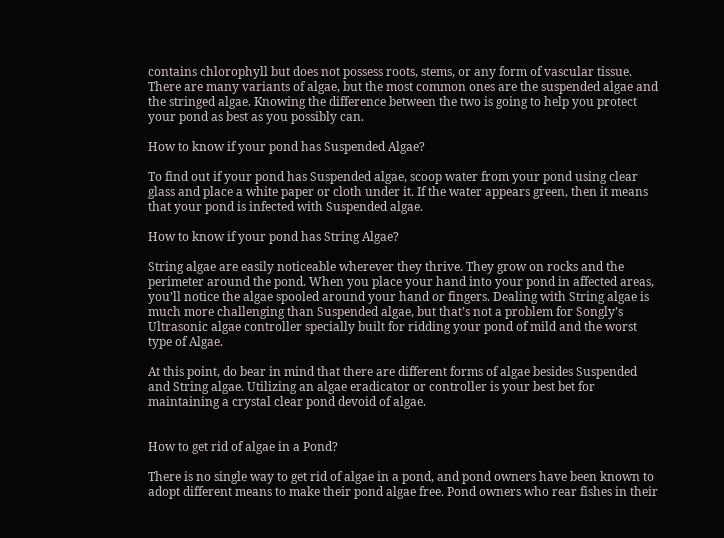contains chlorophyll but does not possess roots, stems, or any form of vascular tissue. There are many variants of algae, but the most common ones are the suspended algae and the stringed algae. Knowing the difference between the two is going to help you protect your pond as best as you possibly can.

How to know if your pond has Suspended Algae?

To find out if your pond has Suspended algae, scoop water from your pond using clear glass and place a white paper or cloth under it. If the water appears green, then it means that your pond is infected with Suspended algae.

How to know if your pond has String Algae?

String algae are easily noticeable wherever they thrive. They grow on rocks and the perimeter around the pond. When you place your hand into your pond in affected areas, you’ll notice the algae spooled around your hand or fingers. Dealing with String algae is much more challenging than Suspended algae, but that’s not a problem for Songly’s Ultrasonic algae controller specially built for ridding your pond of mild and the worst type of Algae.

At this point, do bear in mind that there are different forms of algae besides Suspended and String algae. Utilizing an algae eradicator or controller is your best bet for maintaining a crystal clear pond devoid of algae.


How to get rid of algae in a Pond?

There is no single way to get rid of algae in a pond, and pond owners have been known to adopt different means to make their pond algae free. Pond owners who rear fishes in their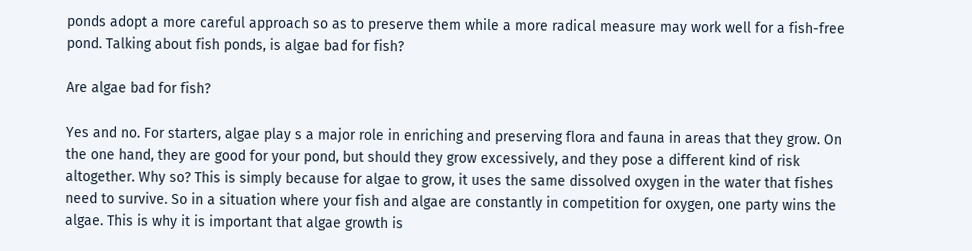ponds adopt a more careful approach so as to preserve them while a more radical measure may work well for a fish-free pond. Talking about fish ponds, is algae bad for fish?

Are algae bad for fish?

Yes and no. For starters, algae play s a major role in enriching and preserving flora and fauna in areas that they grow. On the one hand, they are good for your pond, but should they grow excessively, and they pose a different kind of risk altogether. Why so? This is simply because for algae to grow, it uses the same dissolved oxygen in the water that fishes need to survive. So in a situation where your fish and algae are constantly in competition for oxygen, one party wins the algae. This is why it is important that algae growth is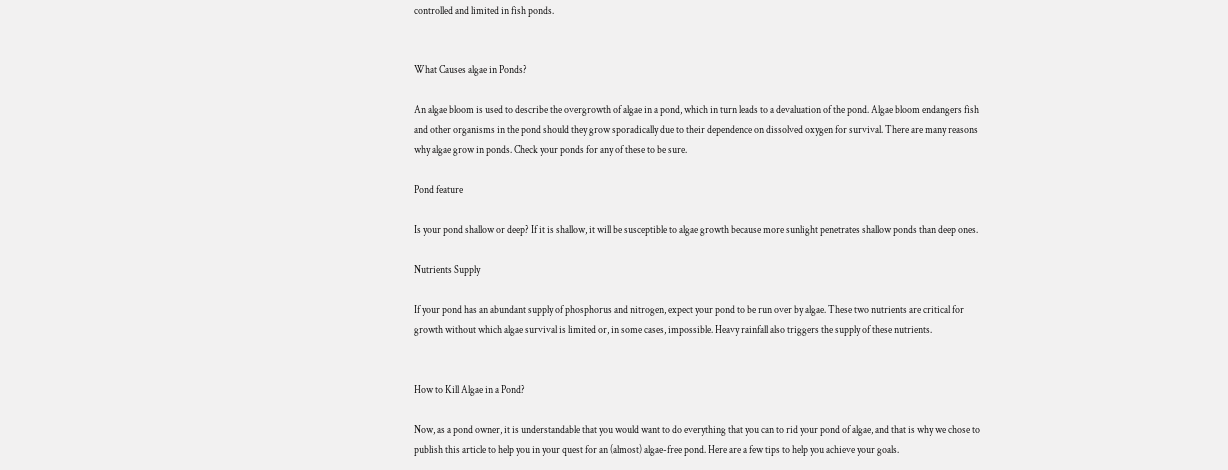controlled and limited in fish ponds.


What Causes algae in Ponds?

An algae bloom is used to describe the overgrowth of algae in a pond, which in turn leads to a devaluation of the pond. Algae bloom endangers fish and other organisms in the pond should they grow sporadically due to their dependence on dissolved oxygen for survival. There are many reasons why algae grow in ponds. Check your ponds for any of these to be sure.

Pond feature

Is your pond shallow or deep? If it is shallow, it will be susceptible to algae growth because more sunlight penetrates shallow ponds than deep ones.

Nutrients Supply

If your pond has an abundant supply of phosphorus and nitrogen, expect your pond to be run over by algae. These two nutrients are critical for growth without which algae survival is limited or, in some cases, impossible. Heavy rainfall also triggers the supply of these nutrients.


How to Kill Algae in a Pond?

Now, as a pond owner, it is understandable that you would want to do everything that you can to rid your pond of algae, and that is why we chose to publish this article to help you in your quest for an (almost) algae-free pond. Here are a few tips to help you achieve your goals.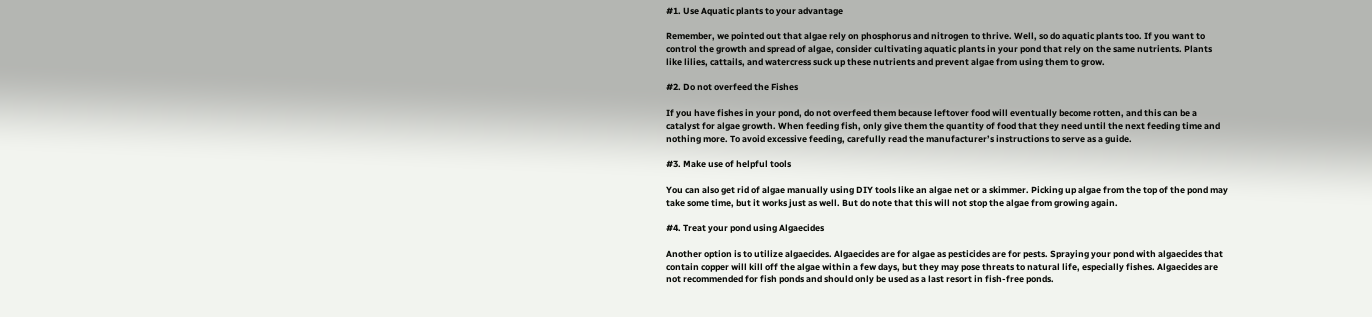#1. Use Aquatic plants to your advantage

Remember, we pointed out that algae rely on phosphorus and nitrogen to thrive. Well, so do aquatic plants too. If you want to control the growth and spread of algae, consider cultivating aquatic plants in your pond that rely on the same nutrients. Plants like lilies, cattails, and watercress suck up these nutrients and prevent algae from using them to grow.

#2. Do not overfeed the Fishes

If you have fishes in your pond, do not overfeed them because leftover food will eventually become rotten, and this can be a catalyst for algae growth. When feeding fish, only give them the quantity of food that they need until the next feeding time and nothing more. To avoid excessive feeding, carefully read the manufacturer’s instructions to serve as a guide.

#3. Make use of helpful tools

You can also get rid of algae manually using DIY tools like an algae net or a skimmer. Picking up algae from the top of the pond may take some time, but it works just as well. But do note that this will not stop the algae from growing again.

#4. Treat your pond using Algaecides

Another option is to utilize algaecides. Algaecides are for algae as pesticides are for pests. Spraying your pond with algaecides that contain copper will kill off the algae within a few days, but they may pose threats to natural life, especially fishes. Algaecides are not recommended for fish ponds and should only be used as a last resort in fish-free ponds.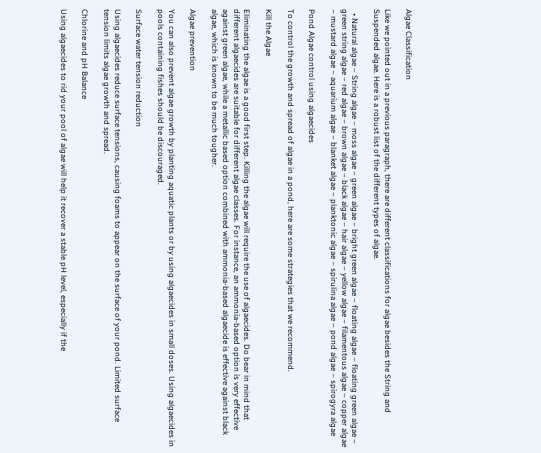Algae Classification

Like we pointed out in a previous paragraph, there are different classifications for algae besides the String and Suspended algae. Here is a robust list of the different types of algae.

  • Natural algae – String algae – moss algae – green algae – bright green algae – floating algae – floating green algae – green string algae – red algae – brown algae – black algae – hair algae – yellow algae – filamentous algae – copper algae – mustard algae – aquarium algae – blanket algae – planktonic algae – spirulina algae – pond algae – spirogyra algae

Pond Algae control using algaecides

To control the growth and spread of algae in a pond, here are some strategies that we recommend.

Kill the Algae

Eliminating the algae is a good first step. Killing the algae will require the use of algaecides. Do bear in mind that different algaecides are suitable for different algae classes. For instance, an ammonia-based option is very effective against green algae, while a metallic based option combined with ammonia-based algaecide is effective against black algae, which is known to be much tougher.

Algae prevention

You can also prevent algae growth by planting aquatic plants or by using algaecides in small doses. Using algaecides in pools containing fishes should be discouraged.

Surface water tension reduction

Using algaecides reduce surface tensions, causing foams to appear on the surface of your pond. Limited surface tension limits algae growth and spread.

Chlorine and pH Balance

Using algaecides to rid your pool of algae will help it recover a stable pH level, especially if the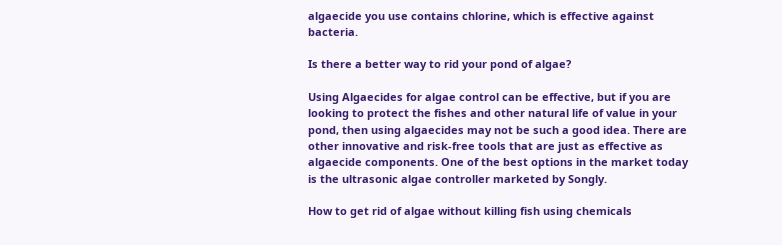algaecide you use contains chlorine, which is effective against bacteria.

Is there a better way to rid your pond of algae?

Using Algaecides for algae control can be effective, but if you are looking to protect the fishes and other natural life of value in your pond, then using algaecides may not be such a good idea. There are other innovative and risk-free tools that are just as effective as algaecide components. One of the best options in the market today is the ultrasonic algae controller marketed by Songly.

How to get rid of algae without killing fish using chemicals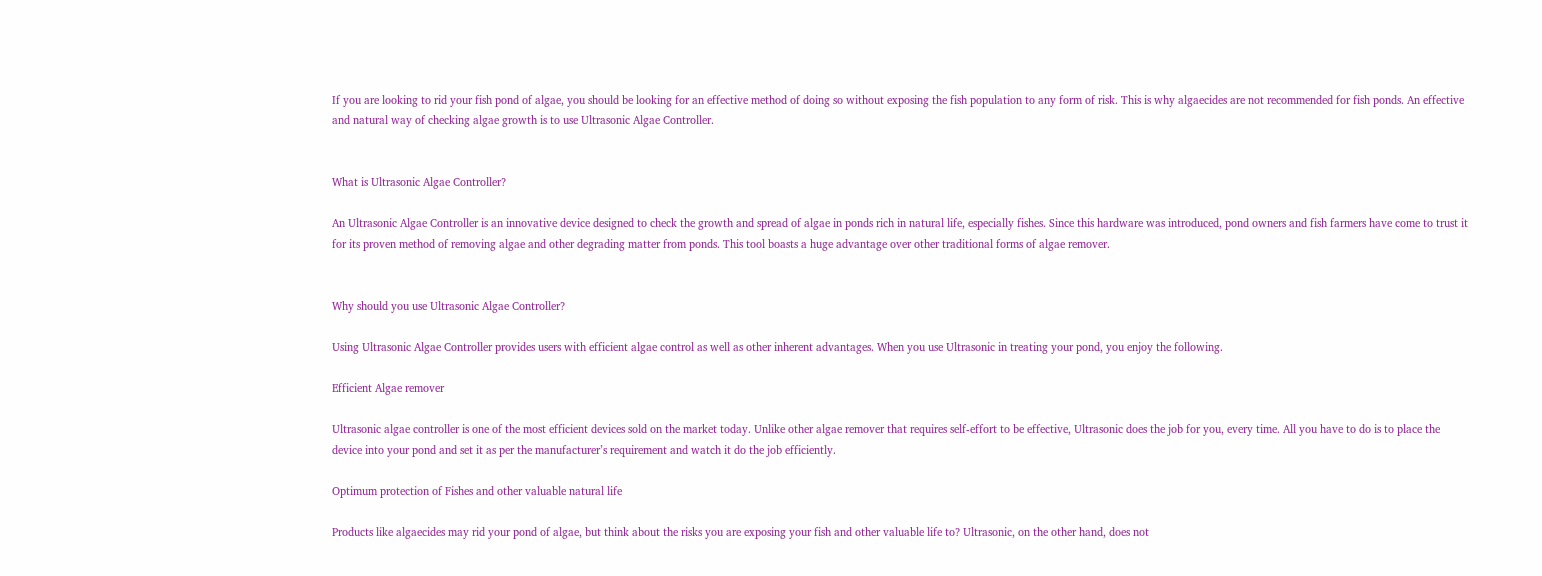If you are looking to rid your fish pond of algae, you should be looking for an effective method of doing so without exposing the fish population to any form of risk. This is why algaecides are not recommended for fish ponds. An effective and natural way of checking algae growth is to use Ultrasonic Algae Controller.


What is Ultrasonic Algae Controller?

An Ultrasonic Algae Controller is an innovative device designed to check the growth and spread of algae in ponds rich in natural life, especially fishes. Since this hardware was introduced, pond owners and fish farmers have come to trust it for its proven method of removing algae and other degrading matter from ponds. This tool boasts a huge advantage over other traditional forms of algae remover.


Why should you use Ultrasonic Algae Controller?

Using Ultrasonic Algae Controller provides users with efficient algae control as well as other inherent advantages. When you use Ultrasonic in treating your pond, you enjoy the following.

Efficient Algae remover

Ultrasonic algae controller is one of the most efficient devices sold on the market today. Unlike other algae remover that requires self-effort to be effective, Ultrasonic does the job for you, every time. All you have to do is to place the device into your pond and set it as per the manufacturer’s requirement and watch it do the job efficiently.

Optimum protection of Fishes and other valuable natural life

Products like algaecides may rid your pond of algae, but think about the risks you are exposing your fish and other valuable life to? Ultrasonic, on the other hand, does not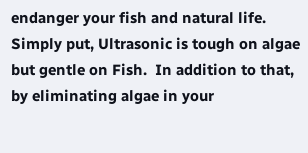endanger your fish and natural life. Simply put, Ultrasonic is tough on algae but gentle on Fish.  In addition to that, by eliminating algae in your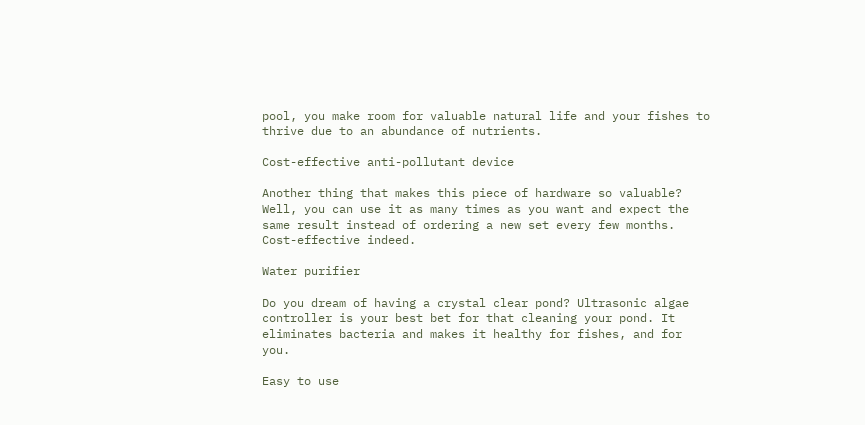pool, you make room for valuable natural life and your fishes to thrive due to an abundance of nutrients.

Cost-effective anti-pollutant device

Another thing that makes this piece of hardware so valuable? Well, you can use it as many times as you want and expect the same result instead of ordering a new set every few months. Cost-effective indeed.

Water purifier

Do you dream of having a crystal clear pond? Ultrasonic algae controller is your best bet for that cleaning your pond. It eliminates bacteria and makes it healthy for fishes, and for you.

Easy to use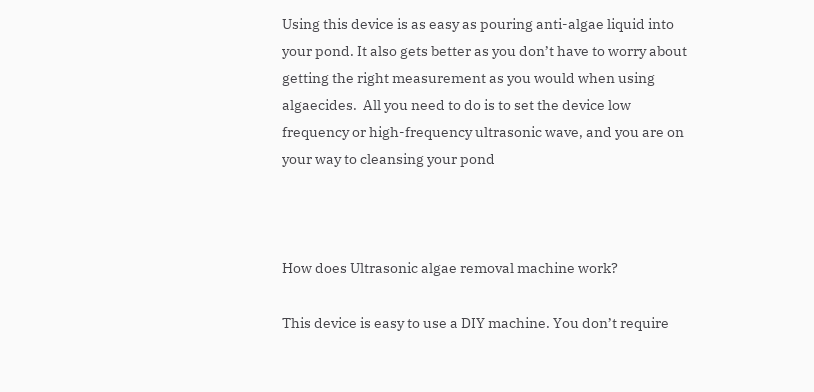Using this device is as easy as pouring anti-algae liquid into your pond. It also gets better as you don’t have to worry about getting the right measurement as you would when using algaecides.  All you need to do is to set the device low frequency or high-frequency ultrasonic wave, and you are on your way to cleansing your pond



How does Ultrasonic algae removal machine work?

This device is easy to use a DIY machine. You don’t require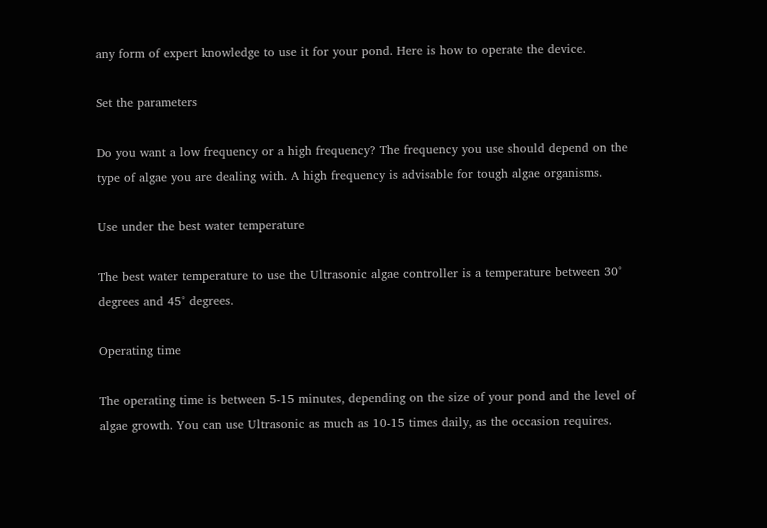any form of expert knowledge to use it for your pond. Here is how to operate the device.

Set the parameters

Do you want a low frequency or a high frequency? The frequency you use should depend on the type of algae you are dealing with. A high frequency is advisable for tough algae organisms.

Use under the best water temperature

The best water temperature to use the Ultrasonic algae controller is a temperature between 30° degrees and 45° degrees.

Operating time

The operating time is between 5-15 minutes, depending on the size of your pond and the level of algae growth. You can use Ultrasonic as much as 10-15 times daily, as the occasion requires.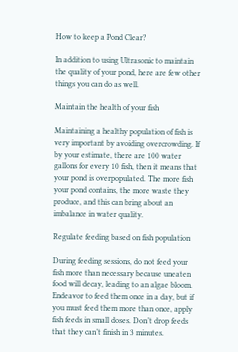How to keep a Pond Clear?

In addition to using Ultrasonic to maintain the quality of your pond, here are few other things you can do as well.

Maintain the health of your fish

Maintaining a healthy population of fish is very important by avoiding overcrowding. If by your estimate, there are 100 water gallons for every 10 fish, then it means that your pond is overpopulated. The more fish your pond contains, the more waste they produce, and this can bring about an imbalance in water quality.

Regulate feeding based on fish population

During feeding sessions, do not feed your fish more than necessary because uneaten food will decay, leading to an algae bloom. Endeavor to feed them once in a day, but if you must feed them more than once, apply fish feeds in small doses. Don’t drop feeds that they can’t finish in 3 minutes.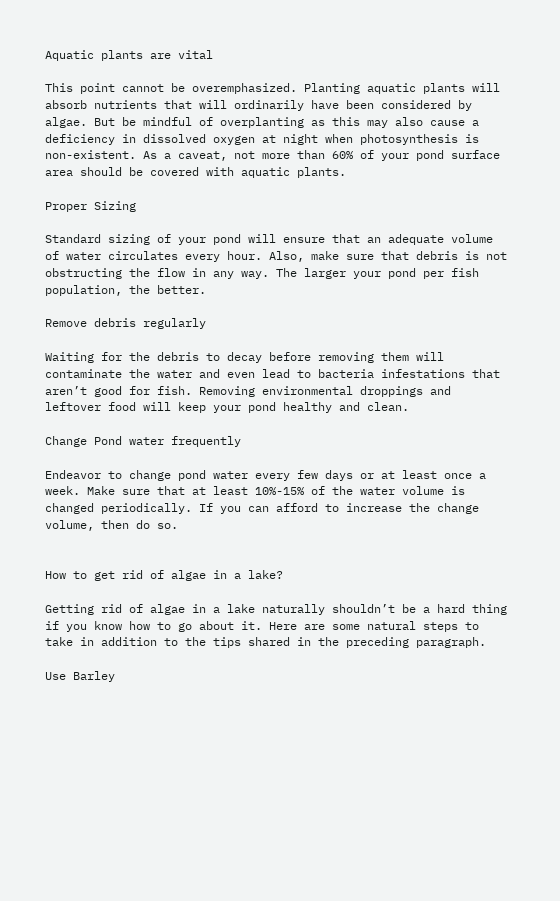Aquatic plants are vital

This point cannot be overemphasized. Planting aquatic plants will absorb nutrients that will ordinarily have been considered by algae. But be mindful of overplanting as this may also cause a deficiency in dissolved oxygen at night when photosynthesis is non-existent. As a caveat, not more than 60% of your pond surface area should be covered with aquatic plants.

Proper Sizing

Standard sizing of your pond will ensure that an adequate volume of water circulates every hour. Also, make sure that debris is not obstructing the flow in any way. The larger your pond per fish population, the better.

Remove debris regularly

Waiting for the debris to decay before removing them will contaminate the water and even lead to bacteria infestations that aren’t good for fish. Removing environmental droppings and leftover food will keep your pond healthy and clean.

Change Pond water frequently

Endeavor to change pond water every few days or at least once a week. Make sure that at least 10%-15% of the water volume is changed periodically. If you can afford to increase the change volume, then do so.


How to get rid of algae in a lake?

Getting rid of algae in a lake naturally shouldn’t be a hard thing if you know how to go about it. Here are some natural steps to take in addition to the tips shared in the preceding paragraph.

Use Barley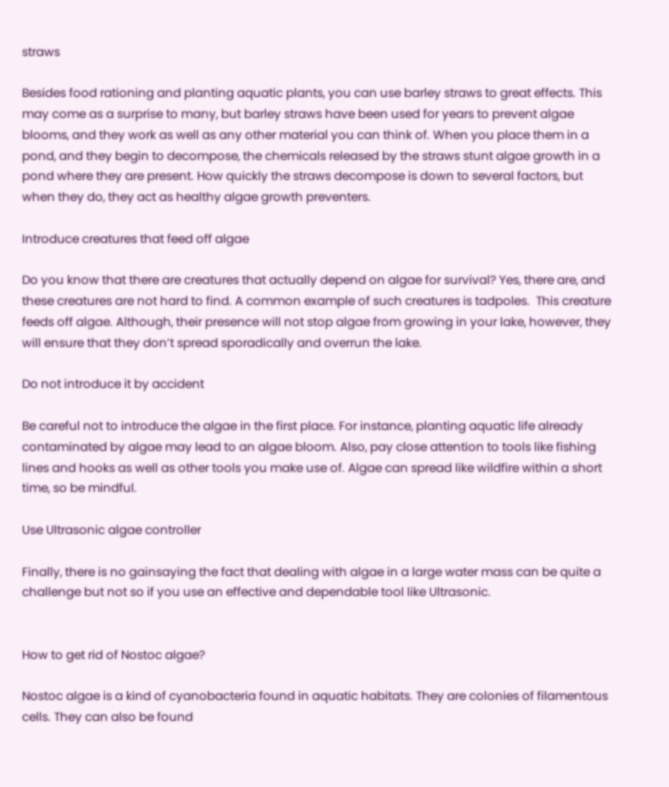straws

Besides food rationing and planting aquatic plants, you can use barley straws to great effects. This may come as a surprise to many, but barley straws have been used for years to prevent algae blooms, and they work as well as any other material you can think of. When you place them in a pond, and they begin to decompose, the chemicals released by the straws stunt algae growth in a pond where they are present. How quickly the straws decompose is down to several factors, but when they do, they act as healthy algae growth preventers.

Introduce creatures that feed off algae

Do you know that there are creatures that actually depend on algae for survival? Yes, there are, and these creatures are not hard to find. A common example of such creatures is tadpoles.  This creature feeds off algae. Although, their presence will not stop algae from growing in your lake, however, they will ensure that they don’t spread sporadically and overrun the lake.

Do not introduce it by accident

Be careful not to introduce the algae in the first place. For instance, planting aquatic life already contaminated by algae may lead to an algae bloom. Also, pay close attention to tools like fishing lines and hooks as well as other tools you make use of. Algae can spread like wildfire within a short time, so be mindful.

Use Ultrasonic algae controller

Finally, there is no gainsaying the fact that dealing with algae in a large water mass can be quite a challenge but not so if you use an effective and dependable tool like Ultrasonic.


How to get rid of Nostoc algae?

Nostoc algae is a kind of cyanobacteria found in aquatic habitats. They are colonies of filamentous cells. They can also be found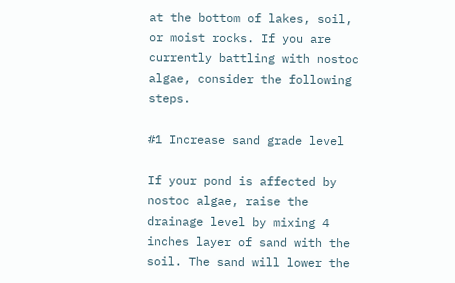at the bottom of lakes, soil, or moist rocks. If you are currently battling with nostoc algae, consider the following steps.

#1 Increase sand grade level

If your pond is affected by nostoc algae, raise the drainage level by mixing 4 inches layer of sand with the soil. The sand will lower the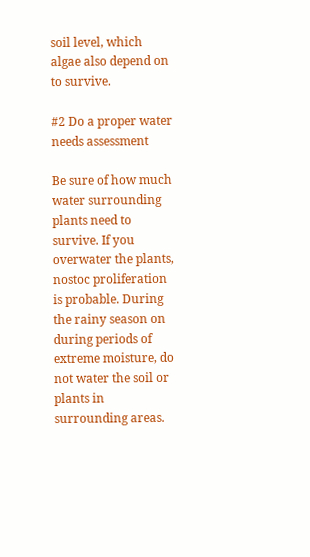soil level, which algae also depend on to survive.

#2 Do a proper water needs assessment

Be sure of how much water surrounding plants need to survive. If you overwater the plants, nostoc proliferation is probable. During the rainy season on during periods of extreme moisture, do not water the soil or plants in surrounding areas.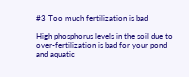#3 Too much fertilization is bad

High phosphorus levels in the soil due to over-fertilization is bad for your pond and aquatic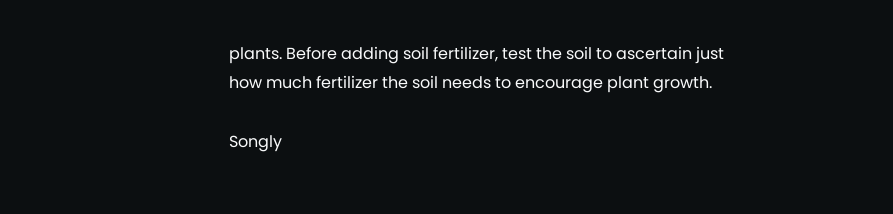plants. Before adding soil fertilizer, test the soil to ascertain just how much fertilizer the soil needs to encourage plant growth.

Songly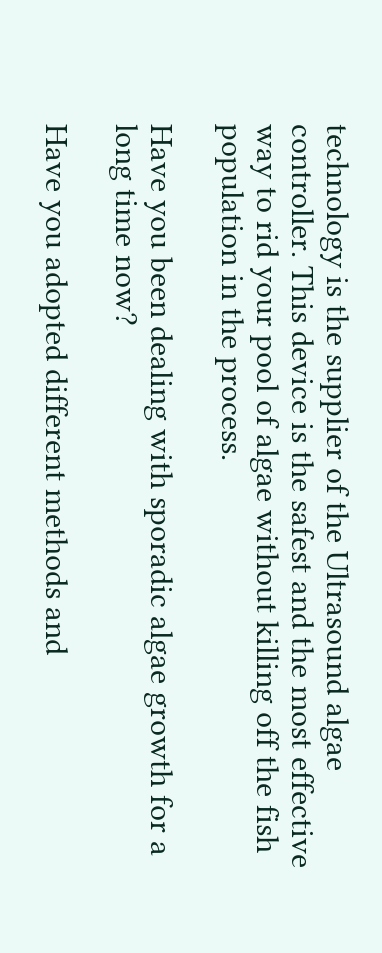technology is the supplier of the Ultrasound algae controller. This device is the safest and the most effective way to rid your pool of algae without killing off the fish population in the process.

Have you been dealing with sporadic algae growth for a long time now?

Have you adopted different methods and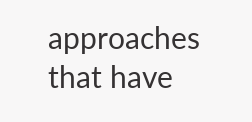approaches that have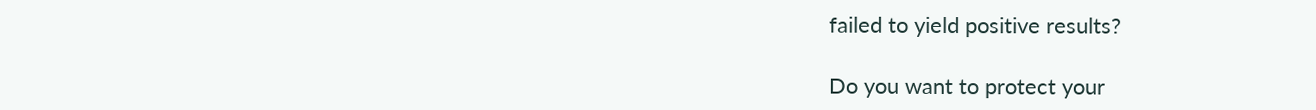failed to yield positive results?

Do you want to protect your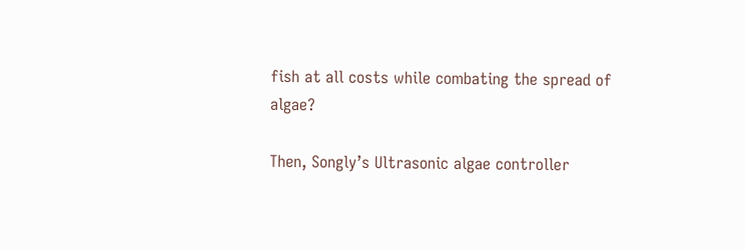fish at all costs while combating the spread of algae?

Then, Songly’s Ultrasonic algae controller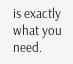is exactly what you need.